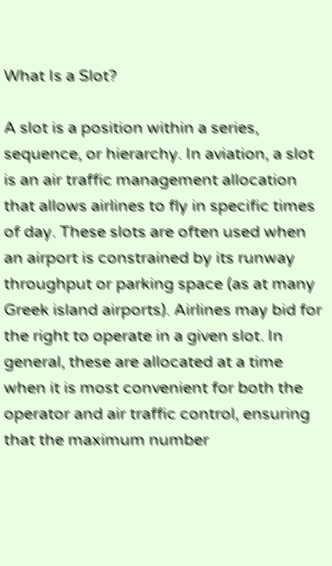What Is a Slot?

A slot is a position within a series, sequence, or hierarchy. In aviation, a slot is an air traffic management allocation that allows airlines to fly in specific times of day. These slots are often used when an airport is constrained by its runway throughput or parking space (as at many Greek island airports). Airlines may bid for the right to operate in a given slot. In general, these are allocated at a time when it is most convenient for both the operator and air traffic control, ensuring that the maximum number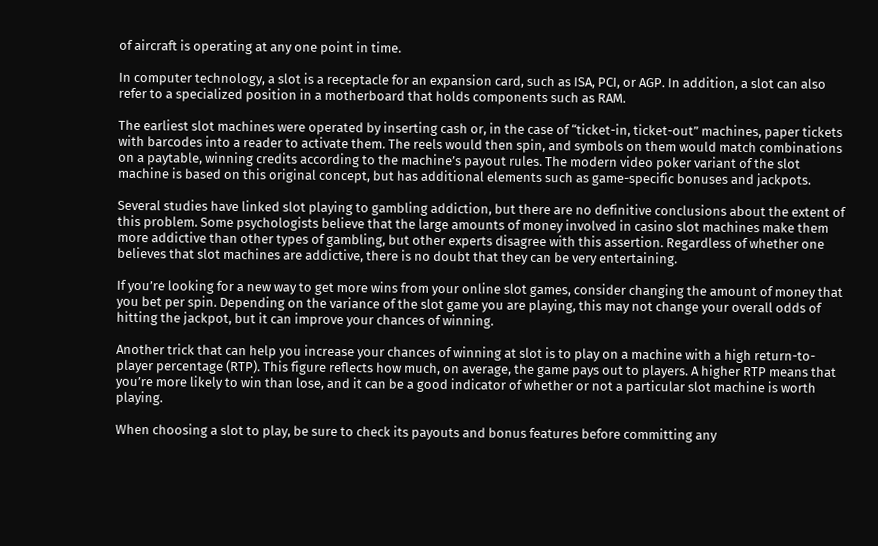of aircraft is operating at any one point in time.

In computer technology, a slot is a receptacle for an expansion card, such as ISA, PCI, or AGP. In addition, a slot can also refer to a specialized position in a motherboard that holds components such as RAM.

The earliest slot machines were operated by inserting cash or, in the case of “ticket-in, ticket-out” machines, paper tickets with barcodes into a reader to activate them. The reels would then spin, and symbols on them would match combinations on a paytable, winning credits according to the machine’s payout rules. The modern video poker variant of the slot machine is based on this original concept, but has additional elements such as game-specific bonuses and jackpots.

Several studies have linked slot playing to gambling addiction, but there are no definitive conclusions about the extent of this problem. Some psychologists believe that the large amounts of money involved in casino slot machines make them more addictive than other types of gambling, but other experts disagree with this assertion. Regardless of whether one believes that slot machines are addictive, there is no doubt that they can be very entertaining.

If you’re looking for a new way to get more wins from your online slot games, consider changing the amount of money that you bet per spin. Depending on the variance of the slot game you are playing, this may not change your overall odds of hitting the jackpot, but it can improve your chances of winning.

Another trick that can help you increase your chances of winning at slot is to play on a machine with a high return-to-player percentage (RTP). This figure reflects how much, on average, the game pays out to players. A higher RTP means that you’re more likely to win than lose, and it can be a good indicator of whether or not a particular slot machine is worth playing.

When choosing a slot to play, be sure to check its payouts and bonus features before committing any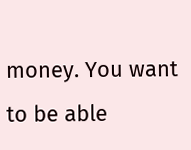money. You want to be able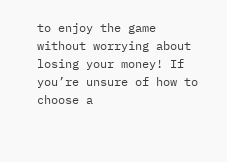to enjoy the game without worrying about losing your money! If you’re unsure of how to choose a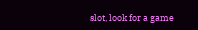slot, look for a game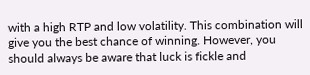with a high RTP and low volatility. This combination will give you the best chance of winning. However, you should always be aware that luck is fickle and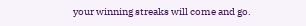your winning streaks will come and go.